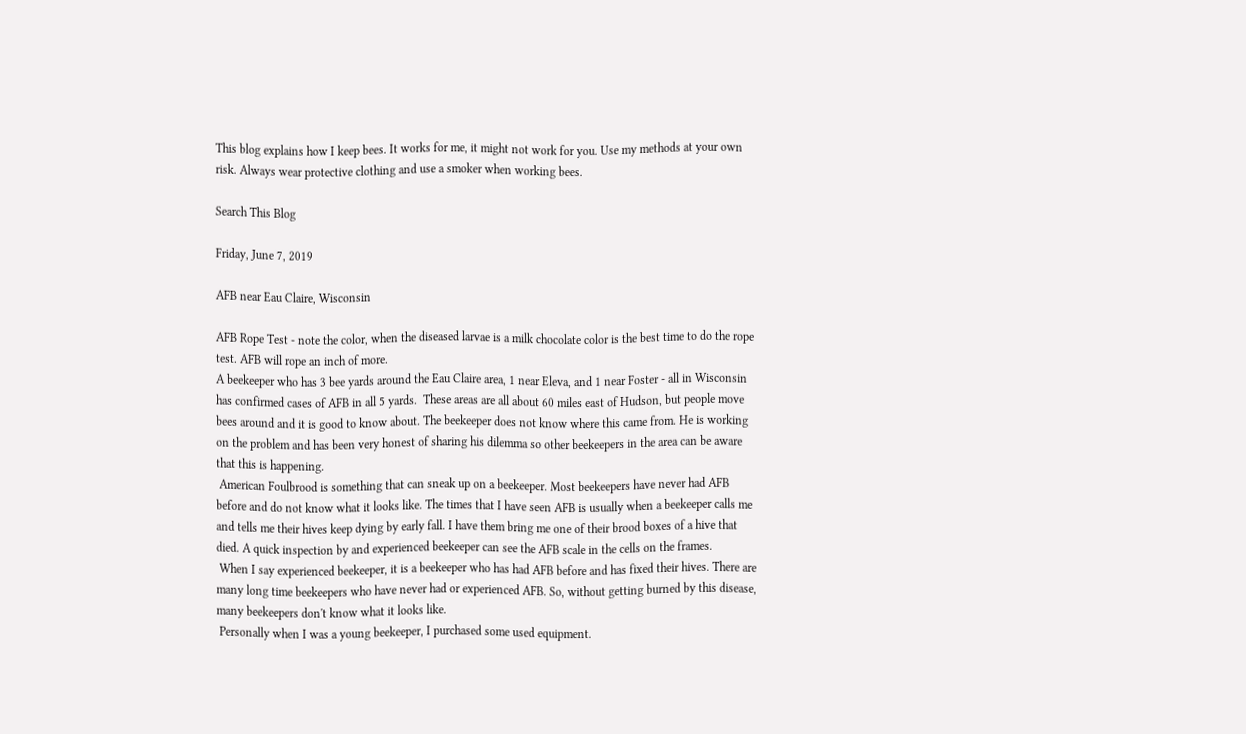This blog explains how I keep bees. It works for me, it might not work for you. Use my methods at your own risk. Always wear protective clothing and use a smoker when working bees.

Search This Blog

Friday, June 7, 2019

AFB near Eau Claire, Wisconsin

AFB Rope Test - note the color, when the diseased larvae is a milk chocolate color is the best time to do the rope test. AFB will rope an inch of more.
A beekeeper who has 3 bee yards around the Eau Claire area, 1 near Eleva, and 1 near Foster - all in Wisconsin has confirmed cases of AFB in all 5 yards.  These areas are all about 60 miles east of Hudson, but people move bees around and it is good to know about. The beekeeper does not know where this came from. He is working on the problem and has been very honest of sharing his dilemma so other beekeepers in the area can be aware that this is happening.
 American Foulbrood is something that can sneak up on a beekeeper. Most beekeepers have never had AFB before and do not know what it looks like. The times that I have seen AFB is usually when a beekeeper calls me and tells me their hives keep dying by early fall. I have them bring me one of their brood boxes of a hive that died. A quick inspection by and experienced beekeeper can see the AFB scale in the cells on the frames.
 When I say experienced beekeeper, it is a beekeeper who has had AFB before and has fixed their hives. There are many long time beekeepers who have never had or experienced AFB. So, without getting burned by this disease, many beekeepers don't know what it looks like.
 Personally when I was a young beekeeper, I purchased some used equipment.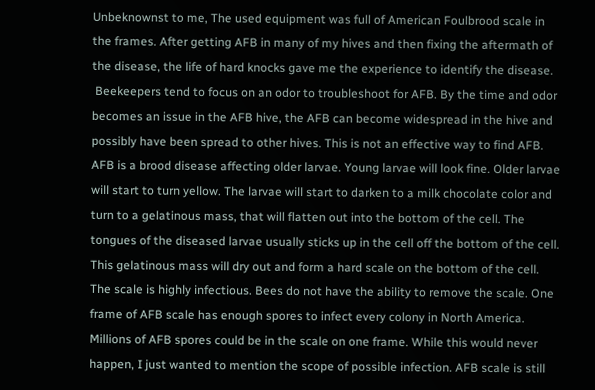Unbeknownst to me, The used equipment was full of American Foulbrood scale in the frames. After getting AFB in many of my hives and then fixing the aftermath of the disease, the life of hard knocks gave me the experience to identify the disease.
 Beekeepers tend to focus on an odor to troubleshoot for AFB. By the time and odor becomes an issue in the AFB hive, the AFB can become widespread in the hive and possibly have been spread to other hives. This is not an effective way to find AFB. AFB is a brood disease affecting older larvae. Young larvae will look fine. Older larvae will start to turn yellow. The larvae will start to darken to a milk chocolate color and turn to a gelatinous mass, that will flatten out into the bottom of the cell. The tongues of the diseased larvae usually sticks up in the cell off the bottom of the cell. This gelatinous mass will dry out and form a hard scale on the bottom of the cell. The scale is highly infectious. Bees do not have the ability to remove the scale. One frame of AFB scale has enough spores to infect every colony in North America. Millions of AFB spores could be in the scale on one frame. While this would never happen, I just wanted to mention the scope of possible infection. AFB scale is still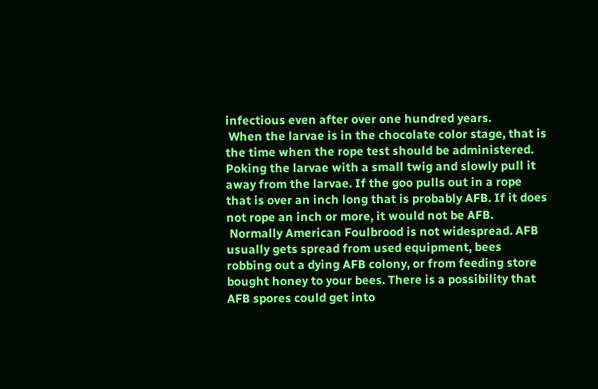infectious even after over one hundred years.
 When the larvae is in the chocolate color stage, that is the time when the rope test should be administered. Poking the larvae with a small twig and slowly pull it away from the larvae. If the goo pulls out in a rope that is over an inch long that is probably AFB. If it does not rope an inch or more, it would not be AFB.
 Normally American Foulbrood is not widespread. AFB usually gets spread from used equipment, bees robbing out a dying AFB colony, or from feeding store bought honey to your bees. There is a possibility that AFB spores could get into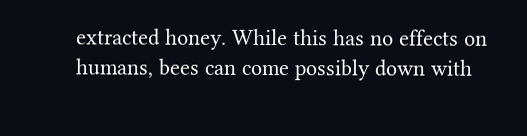extracted honey. While this has no effects on humans, bees can come possibly down with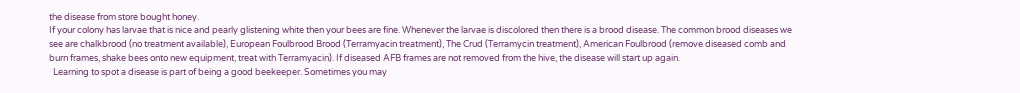the disease from store bought honey.
If your colony has larvae that is nice and pearly glistening white then your bees are fine. Whenever the larvae is discolored then there is a brood disease. The common brood diseases we see are chalkbrood (no treatment available), European Foulbrood Brood (Terramyacin treatment), The Crud (Terramycin treatment), American Foulbrood (remove diseased comb and burn frames, shake bees onto new equipment, treat with Terramyacin). If diseased AFB frames are not removed from the hive, the disease will start up again.
  Learning to spot a disease is part of being a good beekeeper. Sometimes you may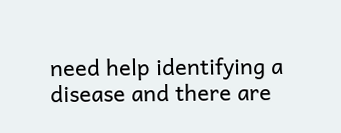need help identifying a disease and there are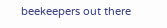beekeepers out there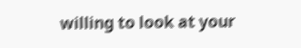willing to look at your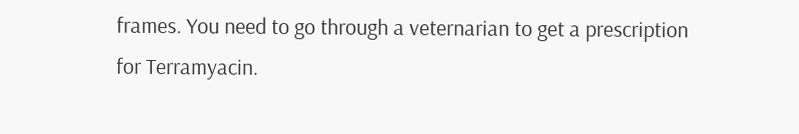frames. You need to go through a veternarian to get a prescription for Terramyacin.